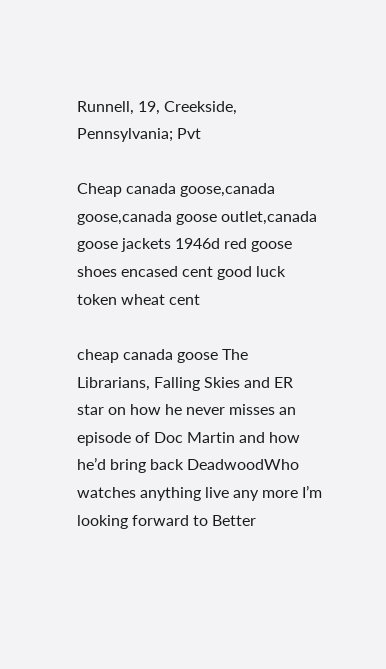Runnell, 19, Creekside, Pennsylvania; Pvt

Cheap canada goose,canada goose,canada goose outlet,canada goose jackets 1946d red goose shoes encased cent good luck token wheat cent

cheap canada goose The Librarians, Falling Skies and ER star on how he never misses an episode of Doc Martin and how he’d bring back DeadwoodWho watches anything live any more I’m looking forward to Better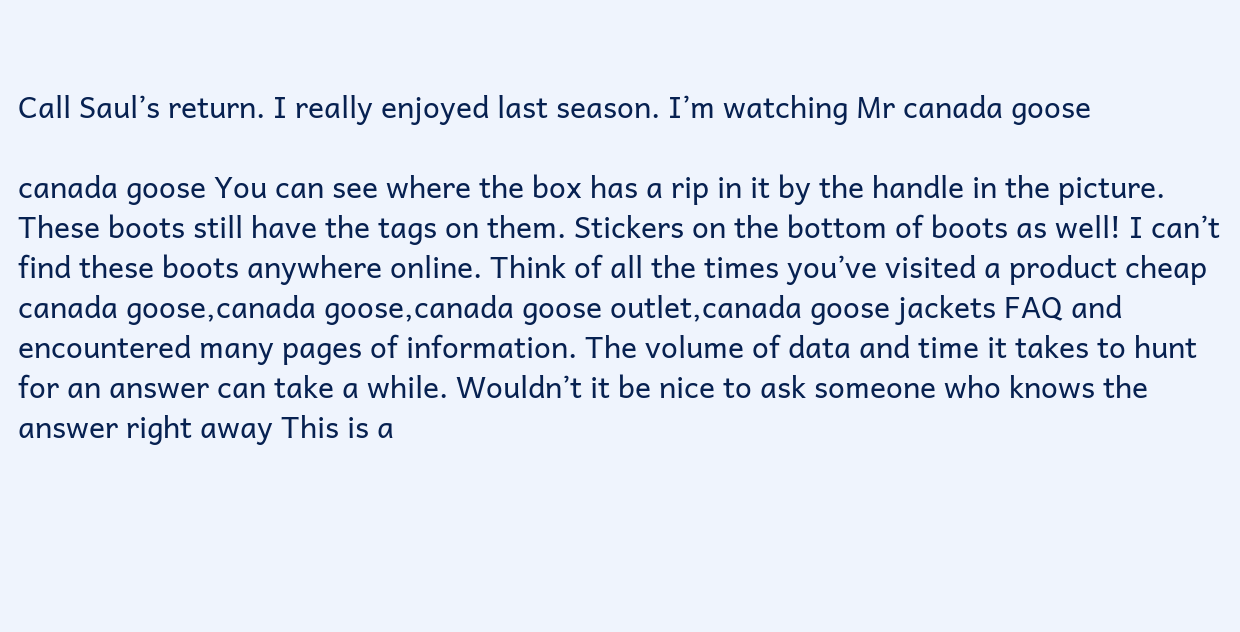Call Saul’s return. I really enjoyed last season. I’m watching Mr canada goose

canada goose You can see where the box has a rip in it by the handle in the picture. These boots still have the tags on them. Stickers on the bottom of boots as well! I can’t find these boots anywhere online. Think of all the times you’ve visited a product cheap canada goose,canada goose,canada goose outlet,canada goose jackets FAQ and encountered many pages of information. The volume of data and time it takes to hunt for an answer can take a while. Wouldn’t it be nice to ask someone who knows the answer right away This is a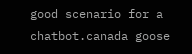good scenario for a chatbot.canada goose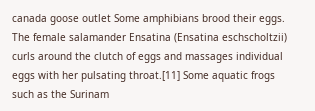canada goose outlet Some amphibians brood their eggs. The female salamander Ensatina (Ensatina eschscholtzii) curls around the clutch of eggs and massages individual eggs with her pulsating throat.[11] Some aquatic frogs such as the Surinam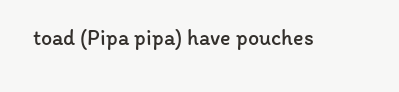toad (Pipa pipa) have pouches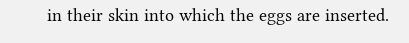in their skin into which the eggs are inserted.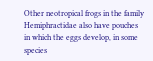Other neotropical frogs in the family Hemiphractidae also have pouches in which the eggs develop, in some species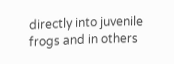directly into juvenile frogs and in others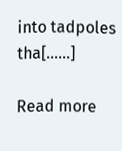into tadpoles tha[……]

Read more